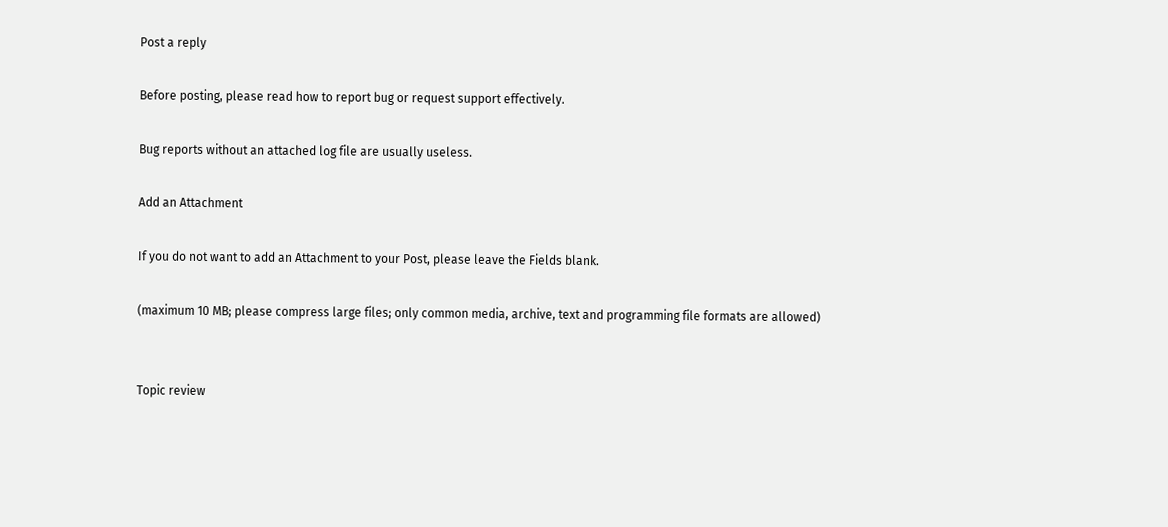Post a reply

Before posting, please read how to report bug or request support effectively.

Bug reports without an attached log file are usually useless.

Add an Attachment

If you do not want to add an Attachment to your Post, please leave the Fields blank.

(maximum 10 MB; please compress large files; only common media, archive, text and programming file formats are allowed)


Topic review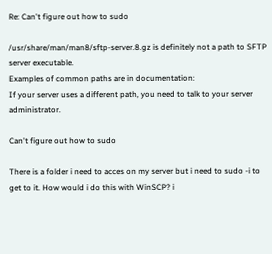Re: Can't figure out how to sudo

/usr/share/man/man8/sftp-server.8.gz is definitely not a path to SFTP server executable.
Examples of common paths are in documentation:
If your server uses a different path, you need to talk to your server administrator.

Can't figure out how to sudo

There is a folder i need to acces on my server but i need to sudo -i to get to it. How would i do this with WinSCP? i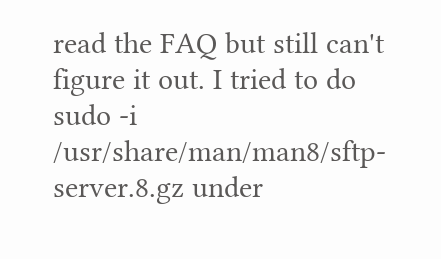read the FAQ but still can't figure it out. I tried to do sudo -i /usr/share/man/man8/sftp-server.8.gz under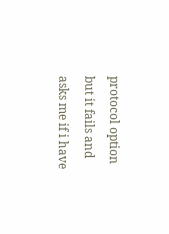protocol option but it fails and asks me if i have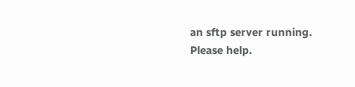an sftp server running. Please help.